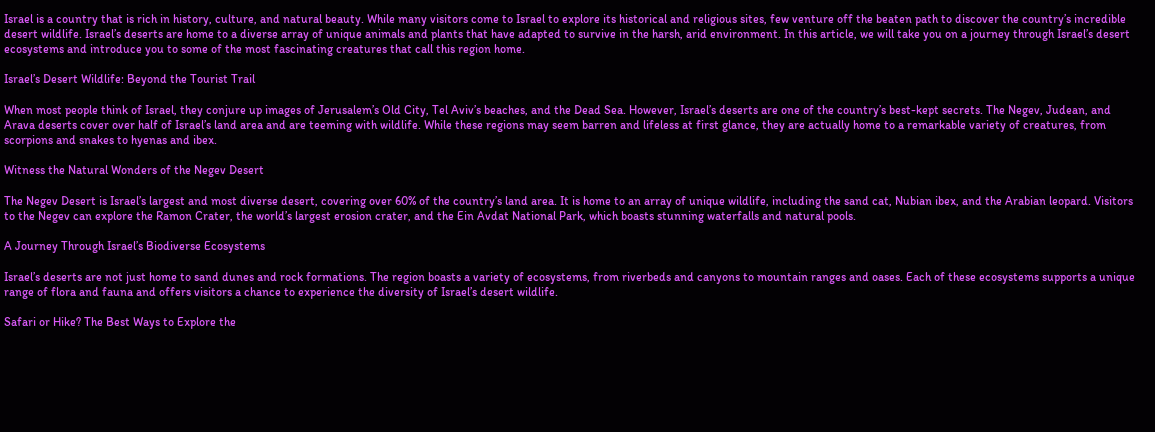Israel is a country that is rich in history, culture, and natural beauty. While many visitors come to Israel to explore its historical and religious sites, few venture off the beaten path to discover the country’s incredible desert wildlife. Israel’s deserts are home to a diverse array of unique animals and plants that have adapted to survive in the harsh, arid environment. In this article, we will take you on a journey through Israel’s desert ecosystems and introduce you to some of the most fascinating creatures that call this region home.

Israel’s Desert Wildlife: Beyond the Tourist Trail

When most people think of Israel, they conjure up images of Jerusalem’s Old City, Tel Aviv’s beaches, and the Dead Sea. However, Israel’s deserts are one of the country’s best-kept secrets. The Negev, Judean, and Arava deserts cover over half of Israel’s land area and are teeming with wildlife. While these regions may seem barren and lifeless at first glance, they are actually home to a remarkable variety of creatures, from scorpions and snakes to hyenas and ibex.

Witness the Natural Wonders of the Negev Desert

The Negev Desert is Israel’s largest and most diverse desert, covering over 60% of the country’s land area. It is home to an array of unique wildlife, including the sand cat, Nubian ibex, and the Arabian leopard. Visitors to the Negev can explore the Ramon Crater, the world’s largest erosion crater, and the Ein Avdat National Park, which boasts stunning waterfalls and natural pools.

A Journey Through Israel’s Biodiverse Ecosystems

Israel’s deserts are not just home to sand dunes and rock formations. The region boasts a variety of ecosystems, from riverbeds and canyons to mountain ranges and oases. Each of these ecosystems supports a unique range of flora and fauna and offers visitors a chance to experience the diversity of Israel’s desert wildlife.

Safari or Hike? The Best Ways to Explore the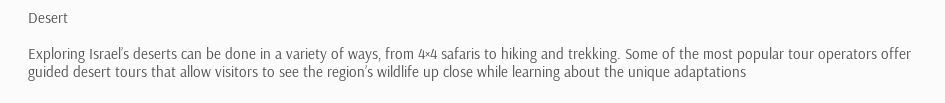Desert

Exploring Israel’s deserts can be done in a variety of ways, from 4×4 safaris to hiking and trekking. Some of the most popular tour operators offer guided desert tours that allow visitors to see the region’s wildlife up close while learning about the unique adaptations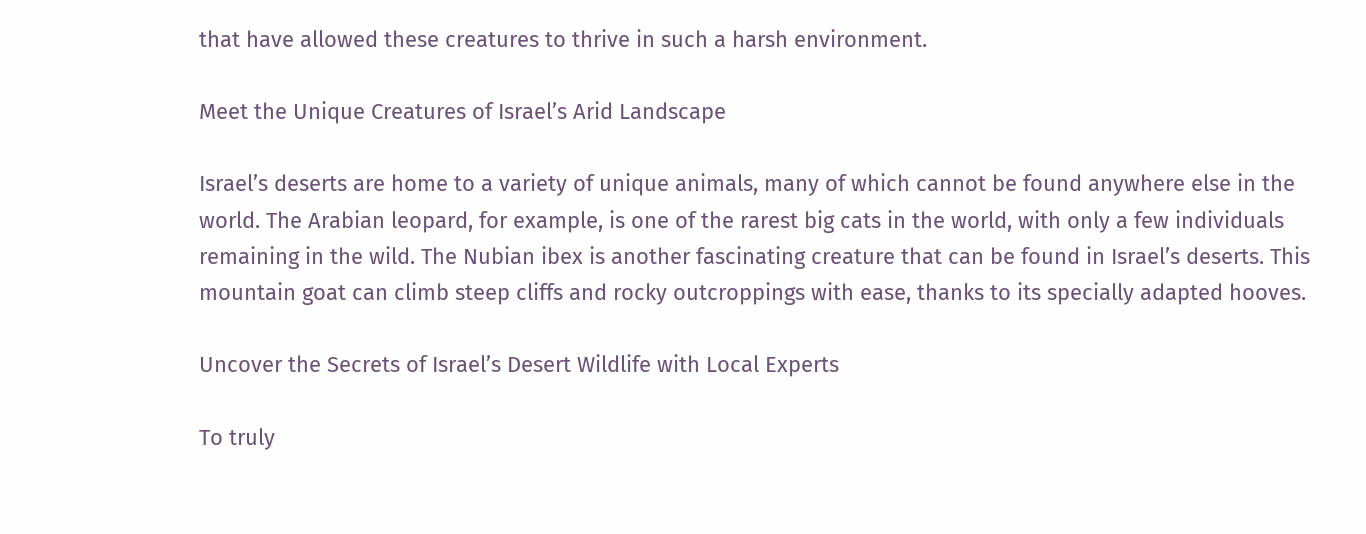that have allowed these creatures to thrive in such a harsh environment.

Meet the Unique Creatures of Israel’s Arid Landscape

Israel’s deserts are home to a variety of unique animals, many of which cannot be found anywhere else in the world. The Arabian leopard, for example, is one of the rarest big cats in the world, with only a few individuals remaining in the wild. The Nubian ibex is another fascinating creature that can be found in Israel’s deserts. This mountain goat can climb steep cliffs and rocky outcroppings with ease, thanks to its specially adapted hooves.

Uncover the Secrets of Israel’s Desert Wildlife with Local Experts

To truly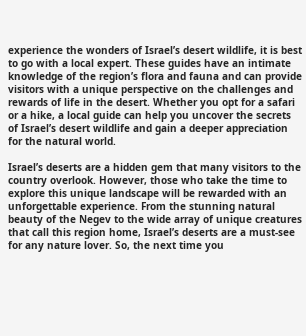experience the wonders of Israel’s desert wildlife, it is best to go with a local expert. These guides have an intimate knowledge of the region’s flora and fauna and can provide visitors with a unique perspective on the challenges and rewards of life in the desert. Whether you opt for a safari or a hike, a local guide can help you uncover the secrets of Israel’s desert wildlife and gain a deeper appreciation for the natural world.

Israel’s deserts are a hidden gem that many visitors to the country overlook. However, those who take the time to explore this unique landscape will be rewarded with an unforgettable experience. From the stunning natural beauty of the Negev to the wide array of unique creatures that call this region home, Israel’s deserts are a must-see for any nature lover. So, the next time you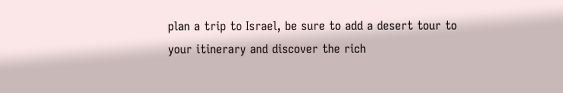plan a trip to Israel, be sure to add a desert tour to your itinerary and discover the rich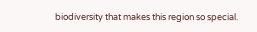biodiversity that makes this region so special.